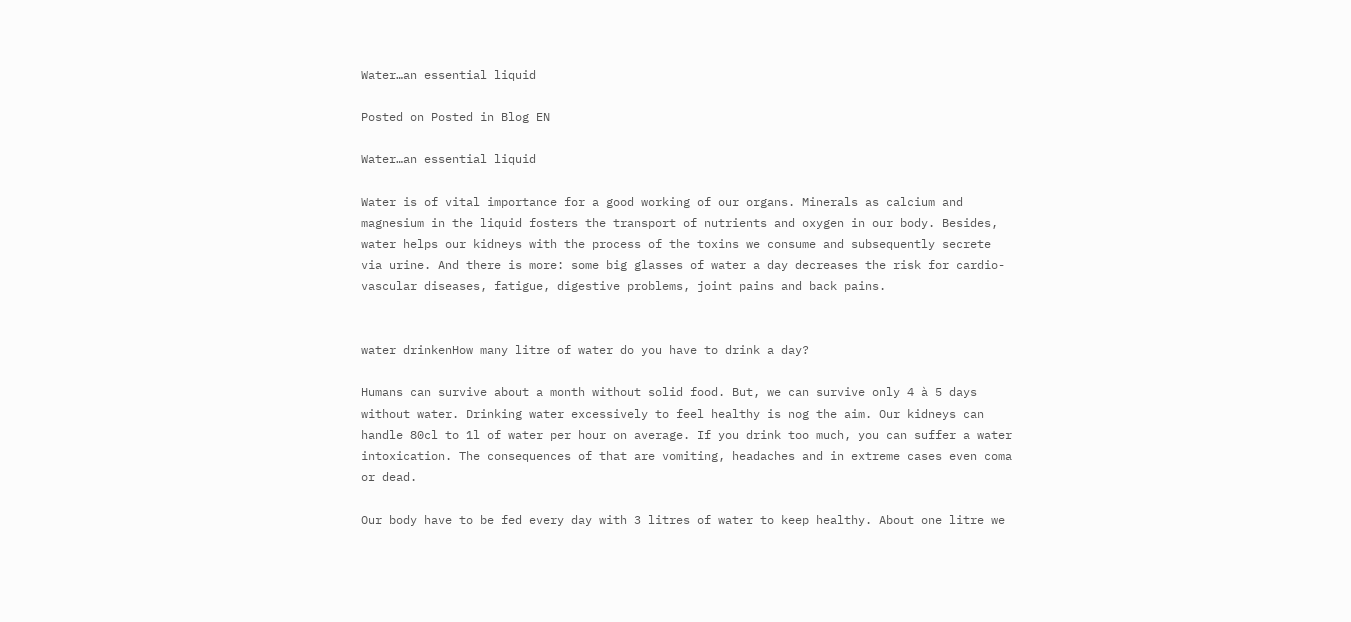Water…an essential liquid

Posted on Posted in Blog EN

Water…an essential liquid

Water is of vital importance for a good working of our organs. Minerals as calcium and magnesium in the liquid fosters the transport of nutrients and oxygen in our body. Besides, water helps our kidneys with the process of the toxins we consume and subsequently secrete via urine. And there is more: some big glasses of water a day decreases the risk for cardio-vascular diseases, fatigue, digestive problems, joint pains and back pains.


water drinkenHow many litre of water do you have to drink a day?

Humans can survive about a month without solid food. But, we can survive only 4 à 5 days without water. Drinking water excessively to feel healthy is nog the aim. Our kidneys can handle 80cl to 1l of water per hour on average. If you drink too much, you can suffer a water intoxication. The consequences of that are vomiting, headaches and in extreme cases even coma or dead.

Our body have to be fed every day with 3 litres of water to keep healthy. About one litre we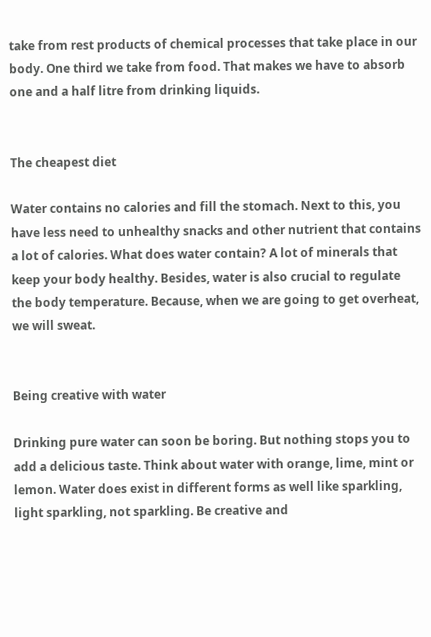take from rest products of chemical processes that take place in our body. One third we take from food. That makes we have to absorb one and a half litre from drinking liquids.


The cheapest diet

Water contains no calories and fill the stomach. Next to this, you have less need to unhealthy snacks and other nutrient that contains a lot of calories. What does water contain? A lot of minerals that keep your body healthy. Besides, water is also crucial to regulate the body temperature. Because, when we are going to get overheat, we will sweat.


Being creative with water

Drinking pure water can soon be boring. But nothing stops you to add a delicious taste. Think about water with orange, lime, mint or lemon. Water does exist in different forms as well like sparkling, light sparkling, not sparkling. Be creative and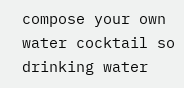compose your own water cocktail so drinking water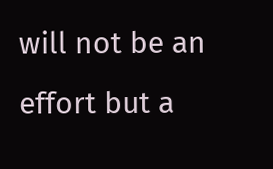will not be an effort but a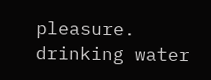pleasure. drinking water